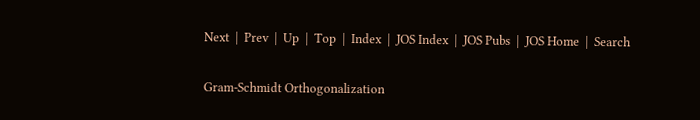Next  |  Prev  |  Up  |  Top  |  Index  |  JOS Index  |  JOS Pubs  |  JOS Home  |  Search

Gram-Schmidt Orthogonalization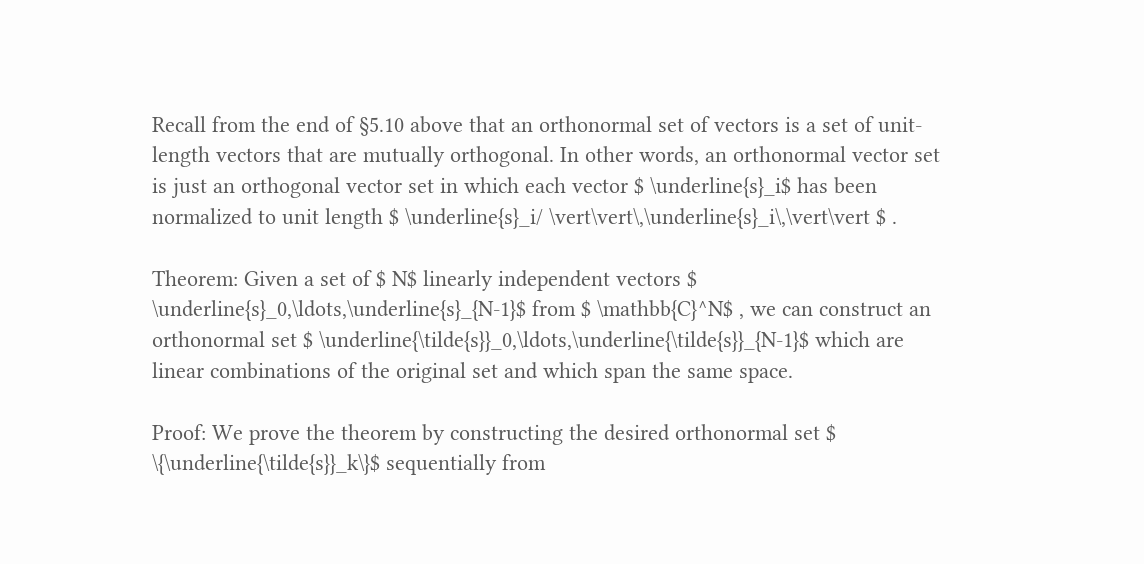Recall from the end of §5.10 above that an orthonormal set of vectors is a set of unit-length vectors that are mutually orthogonal. In other words, an orthonormal vector set is just an orthogonal vector set in which each vector $ \underline{s}_i$ has been normalized to unit length $ \underline{s}_i/ \vert\vert\,\underline{s}_i\,\vert\vert $ .

Theorem: Given a set of $ N$ linearly independent vectors $ \underline{s}_0,\ldots,\underline{s}_{N-1}$ from $ \mathbb{C}^N$ , we can construct an orthonormal set $ \underline{\tilde{s}}_0,\ldots,\underline{\tilde{s}}_{N-1}$ which are linear combinations of the original set and which span the same space.

Proof: We prove the theorem by constructing the desired orthonormal set $ \{\underline{\tilde{s}}_k\}$ sequentially from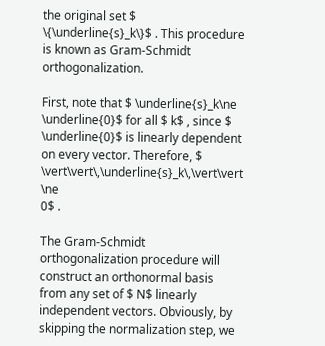the original set $ \{\underline{s}_k\}$ . This procedure is known as Gram-Schmidt orthogonalization.

First, note that $ \underline{s}_k\ne \underline{0}$ for all $ k$ , since $ \underline{0}$ is linearly dependent on every vector. Therefore, $ \vert\vert\,\underline{s}_k\,\vert\vert \ne
0$ .

The Gram-Schmidt orthogonalization procedure will construct an orthonormal basis from any set of $ N$ linearly independent vectors. Obviously, by skipping the normalization step, we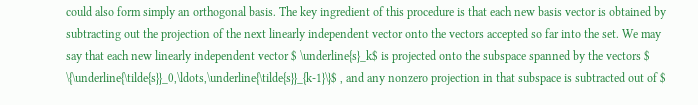could also form simply an orthogonal basis. The key ingredient of this procedure is that each new basis vector is obtained by subtracting out the projection of the next linearly independent vector onto the vectors accepted so far into the set. We may say that each new linearly independent vector $ \underline{s}_k$ is projected onto the subspace spanned by the vectors $ \{\underline{\tilde{s}}_0,\ldots,\underline{\tilde{s}}_{k-1}\}$ , and any nonzero projection in that subspace is subtracted out of $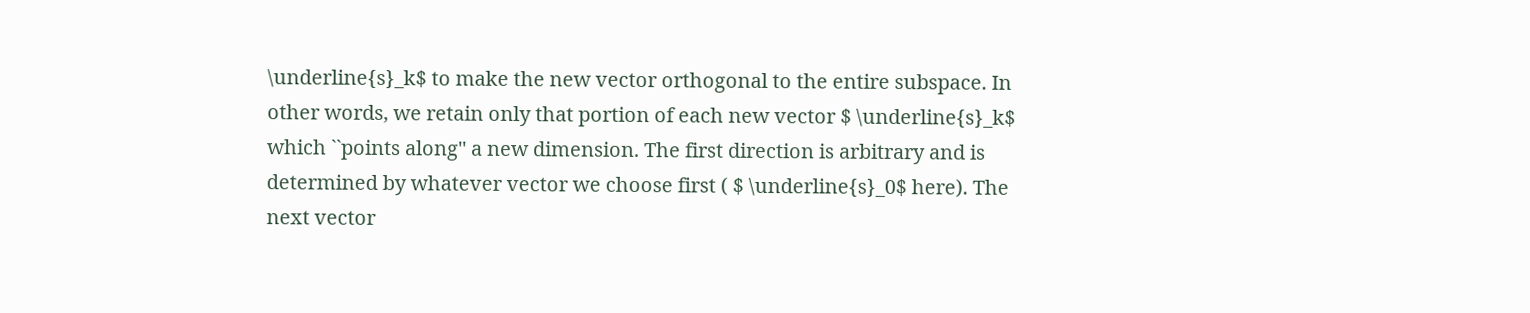\underline{s}_k$ to make the new vector orthogonal to the entire subspace. In other words, we retain only that portion of each new vector $ \underline{s}_k$ which ``points along'' a new dimension. The first direction is arbitrary and is determined by whatever vector we choose first ( $ \underline{s}_0$ here). The next vector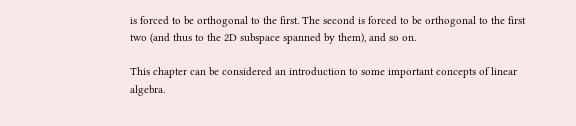is forced to be orthogonal to the first. The second is forced to be orthogonal to the first two (and thus to the 2D subspace spanned by them), and so on.

This chapter can be considered an introduction to some important concepts of linear algebra.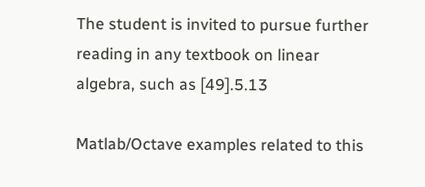The student is invited to pursue further reading in any textbook on linear algebra, such as [49].5.13

Matlab/Octave examples related to this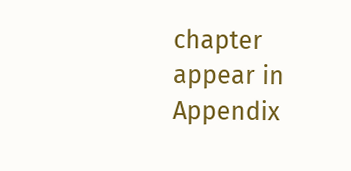chapter appear in Appendix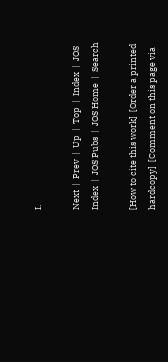I.

Next  |  Prev  |  Up  |  Top  |  Index  |  JOS Index  |  JOS Pubs  |  JOS Home  |  Search

[How to cite this work]  [Order a printed hardcopy]  [Comment on this page via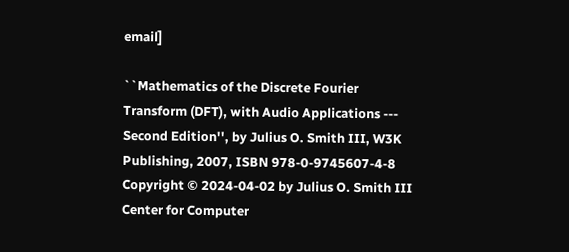email]

``Mathematics of the Discrete Fourier Transform (DFT), with Audio Applications --- Second Edition'', by Julius O. Smith III, W3K Publishing, 2007, ISBN 978-0-9745607-4-8
Copyright © 2024-04-02 by Julius O. Smith III
Center for Computer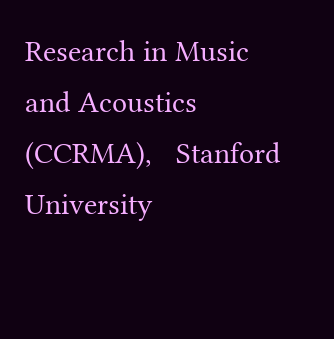Research in Music and Acoustics (CCRMA),   Stanford University